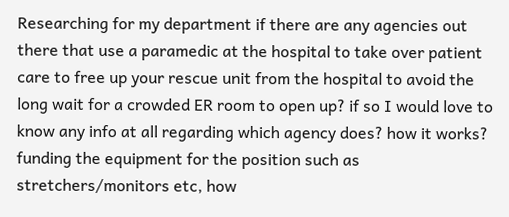Researching for my department if there are any agencies out there that use a paramedic at the hospital to take over patient care to free up your rescue unit from the hospital to avoid the long wait for a crowded ER room to open up? if so I would love to know any info at all regarding which agency does? how it works? funding the equipment for the position such as stretchers/monitors etc, how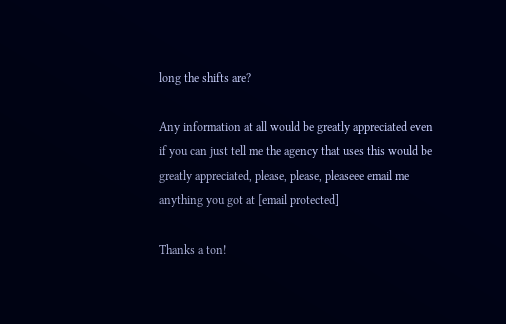long the shifts are?

Any information at all would be greatly appreciated even if you can just tell me the agency that uses this would be greatly appreciated, please, please, pleaseee email me anything you got at [email protected]

Thanks a ton!